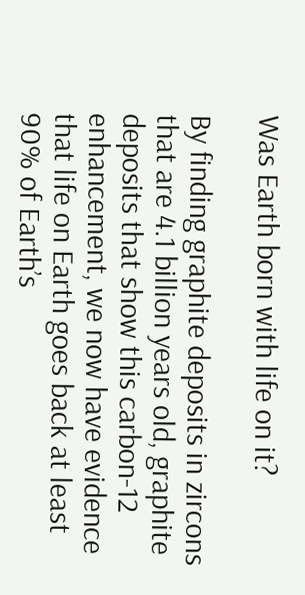Was Earth born with life on it?

By finding graphite deposits in zircons that are 4.1 billion years old, graphite deposits that show this carbon-12 enhancement, we now have evidence that life on Earth goes back at least 90% of Earth’s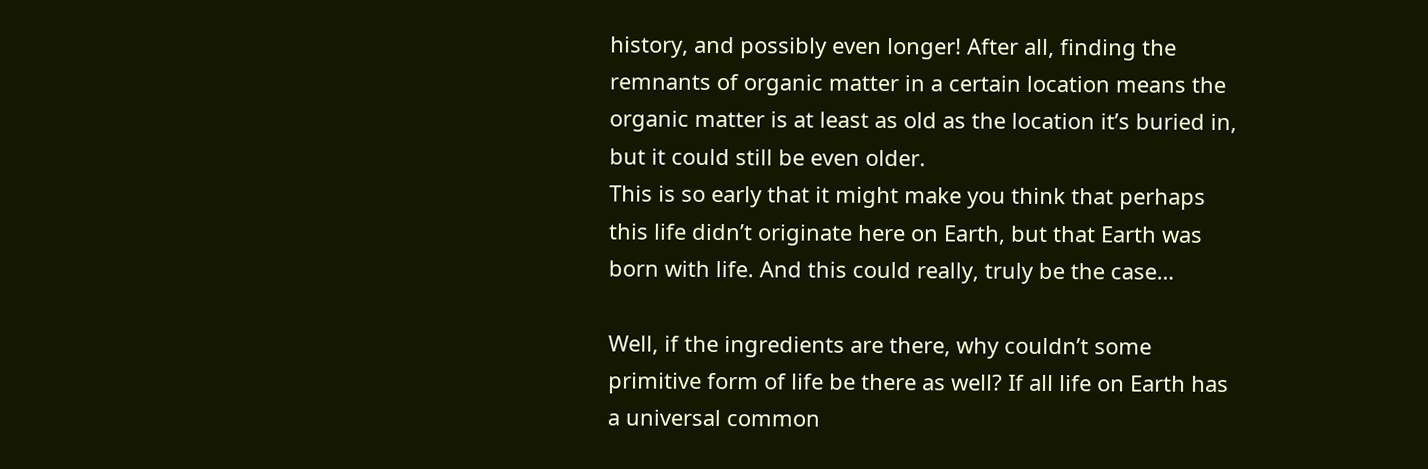history, and possibly even longer! After all, finding the remnants of organic matter in a certain location means the organic matter is at least as old as the location it’s buried in, but it could still be even older.
This is so early that it might make you think that perhaps this life didn’t originate here on Earth, but that Earth was born with life. And this could really, truly be the case…

Well, if the ingredients are there, why couldn’t some primitive form of life be there as well? If all life on Earth has a universal common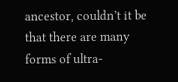ancestor, couldn’t it be that there are many forms of ultra-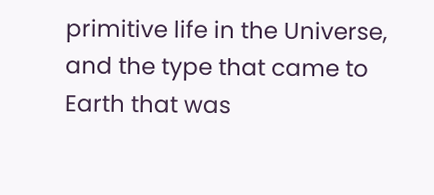primitive life in the Universe, and the type that came to Earth that was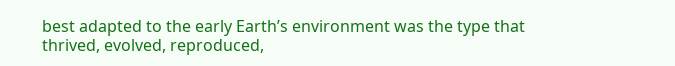best adapted to the early Earth’s environment was the type that thrived, evolved, reproduced,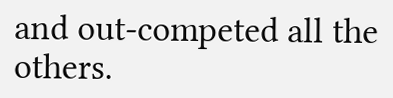and out-competed all the others.